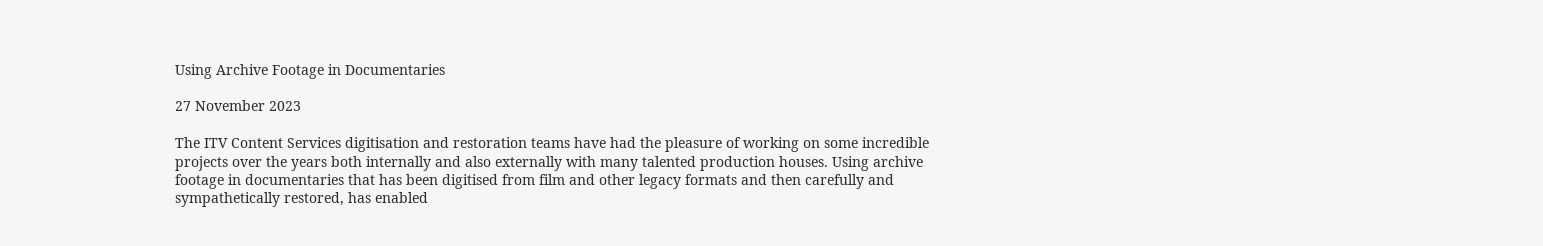Using Archive Footage in Documentaries

27 November 2023

The ITV Content Services digitisation and restoration teams have had the pleasure of working on some incredible projects over the years both internally and also externally with many talented production houses. Using archive footage in documentaries that has been digitised from film and other legacy formats and then carefully and sympathetically restored, has enabled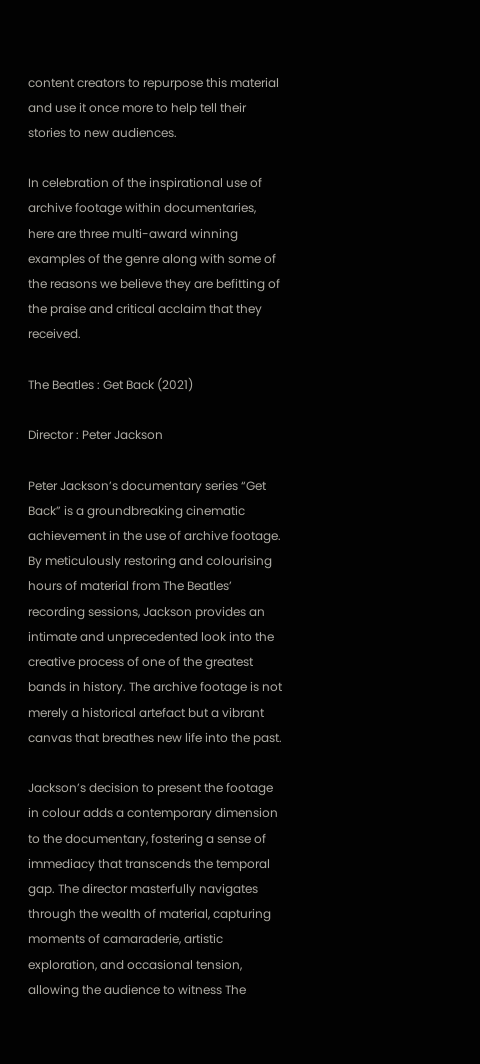content creators to repurpose this material and use it once more to help tell their stories to new audiences.

In celebration of the inspirational use of archive footage within documentaries, here are three multi-award winning examples of the genre along with some of the reasons we believe they are befitting of the praise and critical acclaim that they received.

The Beatles : Get Back (2021)

Director : Peter Jackson

Peter Jackson’s documentary series “Get Back” is a groundbreaking cinematic achievement in the use of archive footage. By meticulously restoring and colourising hours of material from The Beatles’ recording sessions, Jackson provides an intimate and unprecedented look into the creative process of one of the greatest bands in history. The archive footage is not merely a historical artefact but a vibrant canvas that breathes new life into the past.

Jackson’s decision to present the footage in colour adds a contemporary dimension to the documentary, fostering a sense of immediacy that transcends the temporal gap. The director masterfully navigates through the wealth of material, capturing moments of camaraderie, artistic exploration, and occasional tension, allowing the audience to witness The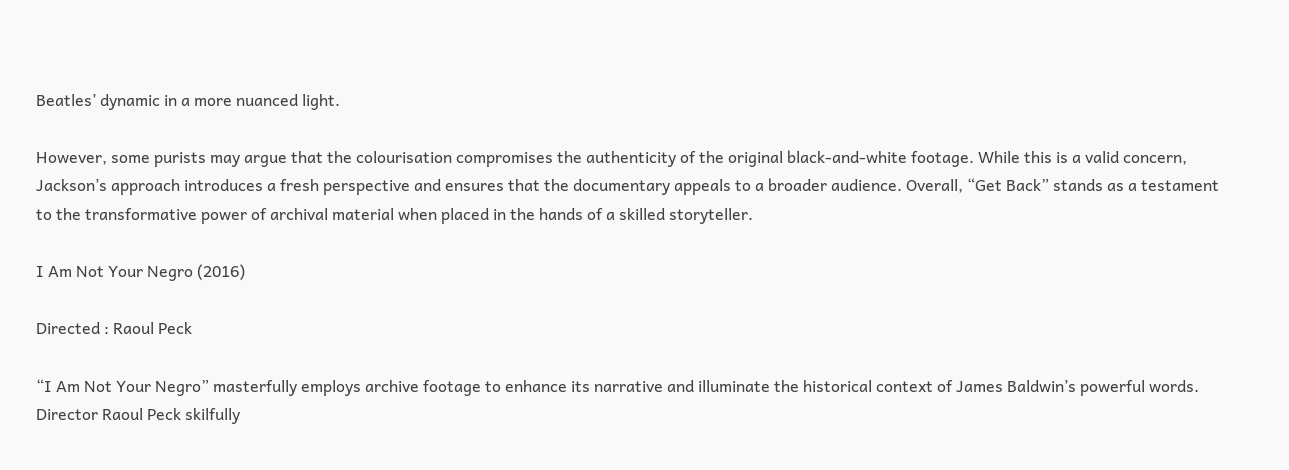Beatles’ dynamic in a more nuanced light.

However, some purists may argue that the colourisation compromises the authenticity of the original black-and-white footage. While this is a valid concern, Jackson’s approach introduces a fresh perspective and ensures that the documentary appeals to a broader audience. Overall, “Get Back” stands as a testament to the transformative power of archival material when placed in the hands of a skilled storyteller.

I Am Not Your Negro (2016)

Directed : Raoul Peck

“I Am Not Your Negro” masterfully employs archive footage to enhance its narrative and illuminate the historical context of James Baldwin’s powerful words. Director Raoul Peck skilfully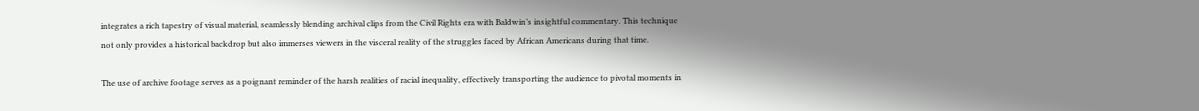integrates a rich tapestry of visual material, seamlessly blending archival clips from the Civil Rights era with Baldwin’s insightful commentary. This technique not only provides a historical backdrop but also immerses viewers in the visceral reality of the struggles faced by African Americans during that time.

The use of archive footage serves as a poignant reminder of the harsh realities of racial inequality, effectively transporting the audience to pivotal moments in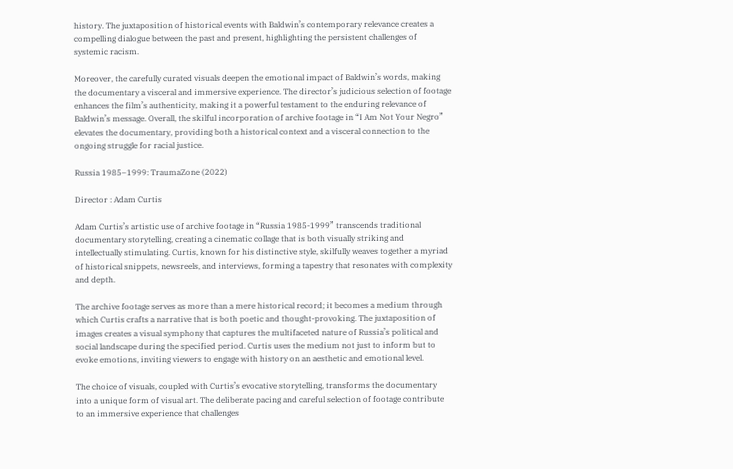history. The juxtaposition of historical events with Baldwin’s contemporary relevance creates a compelling dialogue between the past and present, highlighting the persistent challenges of systemic racism.

Moreover, the carefully curated visuals deepen the emotional impact of Baldwin’s words, making the documentary a visceral and immersive experience. The director’s judicious selection of footage enhances the film’s authenticity, making it a powerful testament to the enduring relevance of Baldwin’s message. Overall, the skilful incorporation of archive footage in “I Am Not Your Negro” elevates the documentary, providing both a historical context and a visceral connection to the ongoing struggle for racial justice.

Russia 1985–1999: TraumaZone (2022)

Director : Adam Curtis

Adam Curtis’s artistic use of archive footage in “Russia 1985-1999” transcends traditional documentary storytelling, creating a cinematic collage that is both visually striking and intellectually stimulating. Curtis, known for his distinctive style, skilfully weaves together a myriad of historical snippets, newsreels, and interviews, forming a tapestry that resonates with complexity and depth.

The archive footage serves as more than a mere historical record; it becomes a medium through which Curtis crafts a narrative that is both poetic and thought-provoking. The juxtaposition of images creates a visual symphony that captures the multifaceted nature of Russia’s political and social landscape during the specified period. Curtis uses the medium not just to inform but to evoke emotions, inviting viewers to engage with history on an aesthetic and emotional level.

The choice of visuals, coupled with Curtis’s evocative storytelling, transforms the documentary into a unique form of visual art. The deliberate pacing and careful selection of footage contribute to an immersive experience that challenges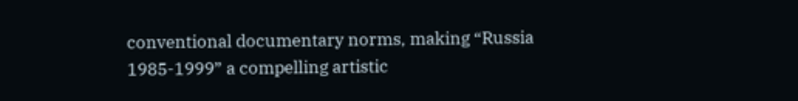conventional documentary norms, making “Russia 1985-1999” a compelling artistic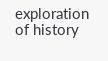exploration of history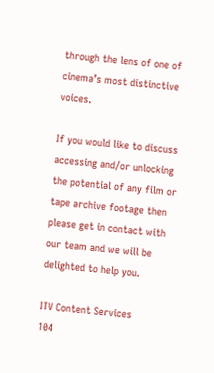through the lens of one of cinema’s most distinctive voices.

If you would like to discuss accessing and/or unlocking the potential of any film or tape archive footage then please get in contact with our team and we will be delighted to help you.

ITV Content Services
104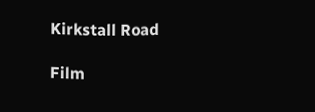Kirkstall Road

Film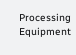Processing Equipment